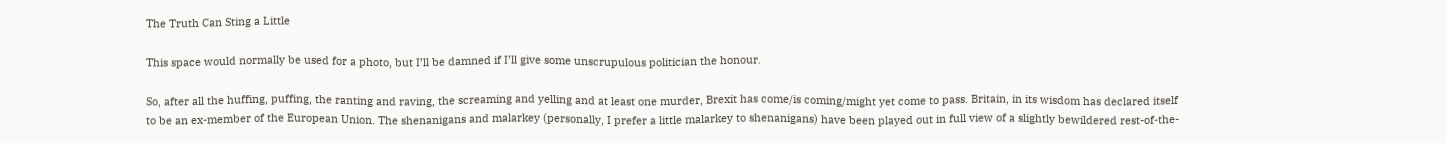The Truth Can Sting a Little

This space would normally be used for a photo, but I’ll be damned if I’ll give some unscrupulous politician the honour.

So, after all the huffing, puffing, the ranting and raving, the screaming and yelling and at least one murder, Brexit has come/is coming/might yet come to pass. Britain, in its wisdom has declared itself to be an ex-member of the European Union. The shenanigans and malarkey (personally, I prefer a little malarkey to shenanigans) have been played out in full view of a slightly bewildered rest-of-the-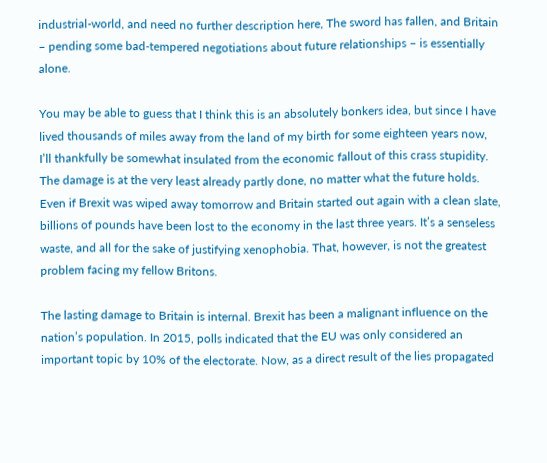industrial-world, and need no further description here, The sword has fallen, and Britain – pending some bad-tempered negotiations about future relationships – is essentially alone.

You may be able to guess that I think this is an absolutely bonkers idea, but since I have lived thousands of miles away from the land of my birth for some eighteen years now, I’ll thankfully be somewhat insulated from the economic fallout of this crass stupidity. The damage is at the very least already partly done, no matter what the future holds. Even if Brexit was wiped away tomorrow and Britain started out again with a clean slate, billions of pounds have been lost to the economy in the last three years. It’s a senseless waste, and all for the sake of justifying xenophobia. That, however, is not the greatest problem facing my fellow Britons.

The lasting damage to Britain is internal. Brexit has been a malignant influence on the nation’s population. In 2015, polls indicated that the EU was only considered an important topic by 10% of the electorate. Now, as a direct result of the lies propagated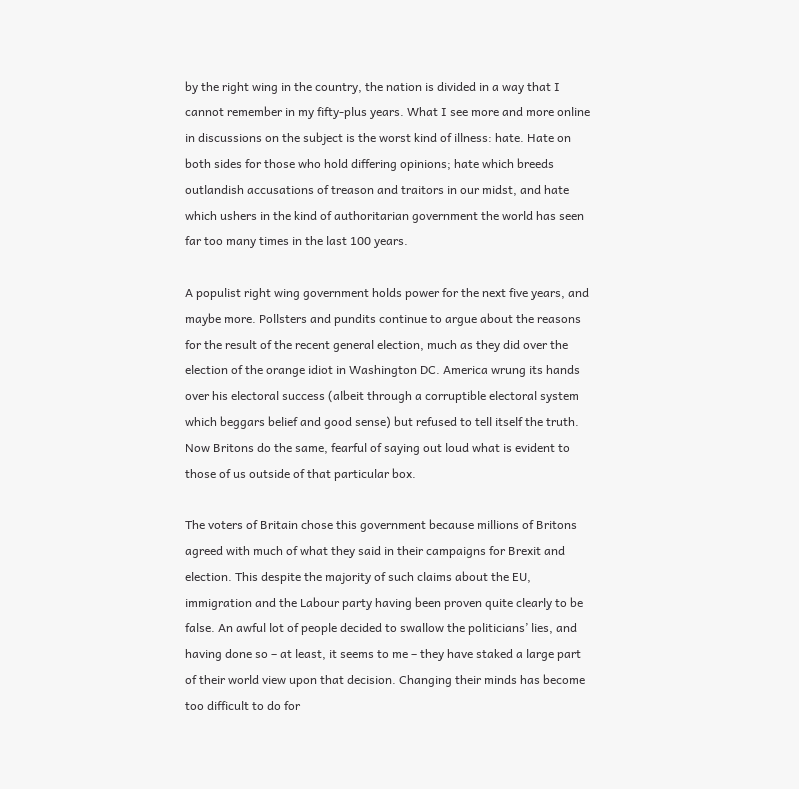by the right wing in the country, the nation is divided in a way that I cannot remember in my fifty-plus years. What I see more and more online in discussions on the subject is the worst kind of illness: hate. Hate on both sides for those who hold differing opinions; hate which breeds outlandish accusations of treason and traitors in our midst, and hate which ushers in the kind of authoritarian government the world has seen far too many times in the last 100 years.

A populist right wing government holds power for the next five years, and maybe more. Pollsters and pundits continue to argue about the reasons for the result of the recent general election, much as they did over the election of the orange idiot in Washington DC. America wrung its hands over his electoral success (albeit through a corruptible electoral system which beggars belief and good sense) but refused to tell itself the truth. Now Britons do the same, fearful of saying out loud what is evident to those of us outside of that particular box.

The voters of Britain chose this government because millions of Britons agreed with much of what they said in their campaigns for Brexit and election. This despite the majority of such claims about the EU, immigration and the Labour party having been proven quite clearly to be false. An awful lot of people decided to swallow the politicians’ lies, and having done so – at least, it seems to me – they have staked a large part of their world view upon that decision. Changing their minds has become too difficult to do for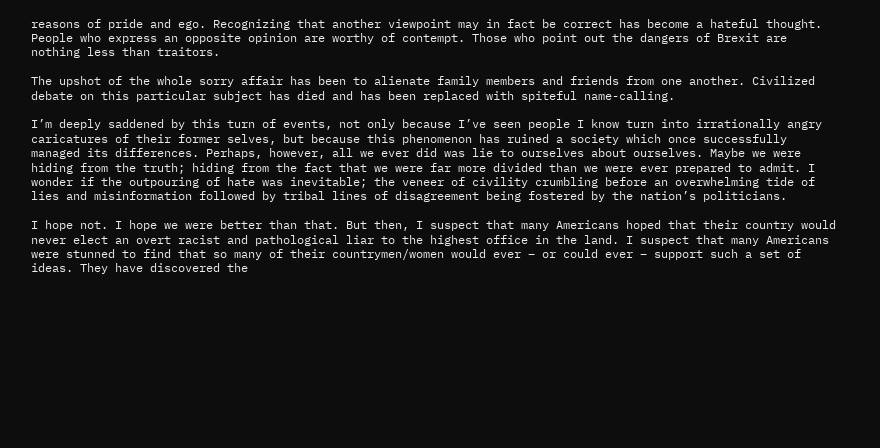reasons of pride and ego. Recognizing that another viewpoint may in fact be correct has become a hateful thought. People who express an opposite opinion are worthy of contempt. Those who point out the dangers of Brexit are nothing less than traitors.

The upshot of the whole sorry affair has been to alienate family members and friends from one another. Civilized debate on this particular subject has died and has been replaced with spiteful name-calling.

I’m deeply saddened by this turn of events, not only because I’ve seen people I know turn into irrationally angry caricatures of their former selves, but because this phenomenon has ruined a society which once successfully managed its differences. Perhaps, however, all we ever did was lie to ourselves about ourselves. Maybe we were hiding from the truth; hiding from the fact that we were far more divided than we were ever prepared to admit. I wonder if the outpouring of hate was inevitable; the veneer of civility crumbling before an overwhelming tide of lies and misinformation followed by tribal lines of disagreement being fostered by the nation’s politicians.

I hope not. I hope we were better than that. But then, I suspect that many Americans hoped that their country would never elect an overt racist and pathological liar to the highest office in the land. I suspect that many Americans were stunned to find that so many of their countrymen/women would ever – or could ever – support such a set of ideas. They have discovered the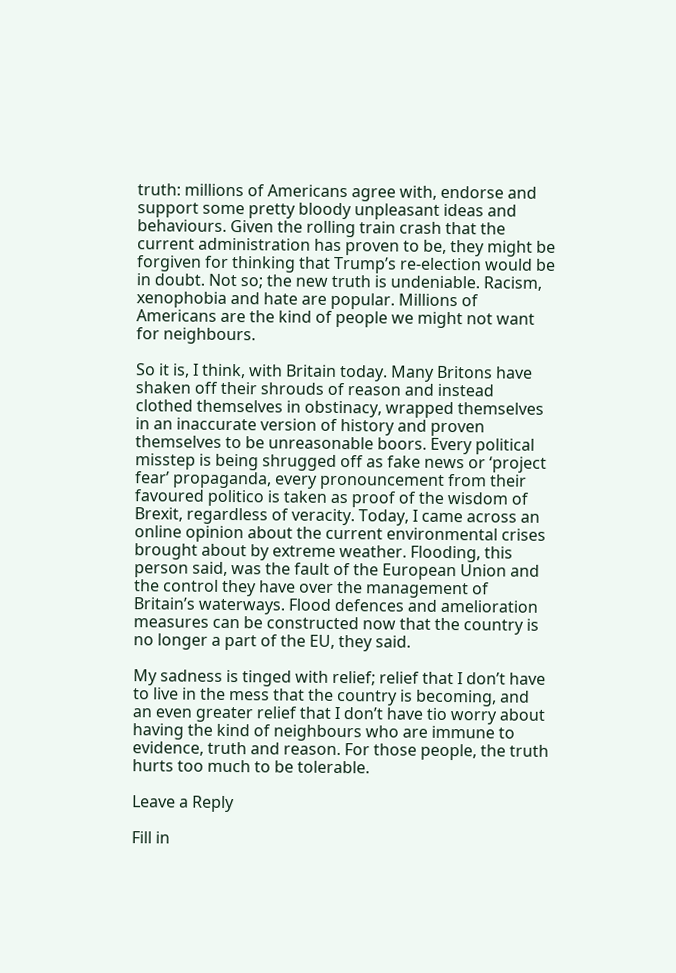truth: millions of Americans agree with, endorse and support some pretty bloody unpleasant ideas and behaviours. Given the rolling train crash that the current administration has proven to be, they might be forgiven for thinking that Trump’s re-election would be in doubt. Not so; the new truth is undeniable. Racism, xenophobia and hate are popular. Millions of Americans are the kind of people we might not want for neighbours.

So it is, I think, with Britain today. Many Britons have shaken off their shrouds of reason and instead clothed themselves in obstinacy, wrapped themselves in an inaccurate version of history and proven themselves to be unreasonable boors. Every political misstep is being shrugged off as fake news or ‘project fear’ propaganda, every pronouncement from their favoured politico is taken as proof of the wisdom of Brexit, regardless of veracity. Today, I came across an online opinion about the current environmental crises brought about by extreme weather. Flooding, this person said, was the fault of the European Union and the control they have over the management of Britain’s waterways. Flood defences and amelioration measures can be constructed now that the country is no longer a part of the EU, they said.

My sadness is tinged with relief; relief that I don’t have to live in the mess that the country is becoming, and an even greater relief that I don’t have tio worry about having the kind of neighbours who are immune to evidence, truth and reason. For those people, the truth hurts too much to be tolerable.

Leave a Reply

Fill in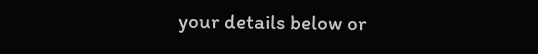your details below or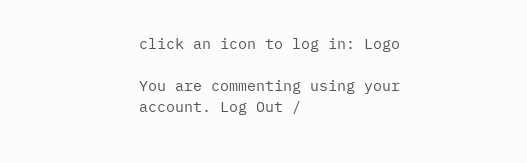click an icon to log in: Logo

You are commenting using your account. Log Out /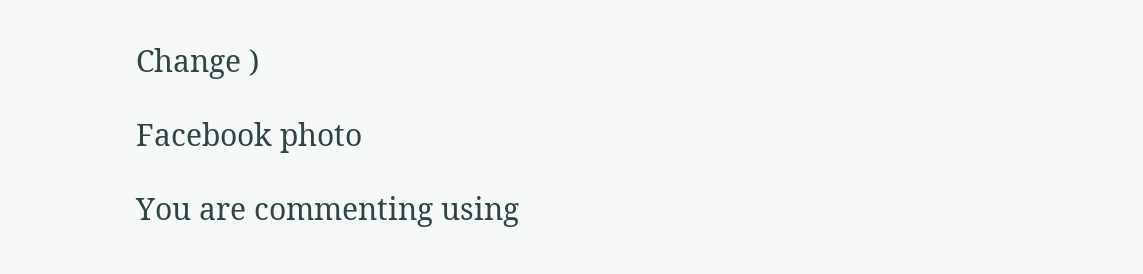Change )

Facebook photo

You are commenting using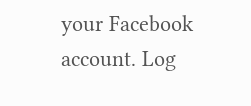your Facebook account. Log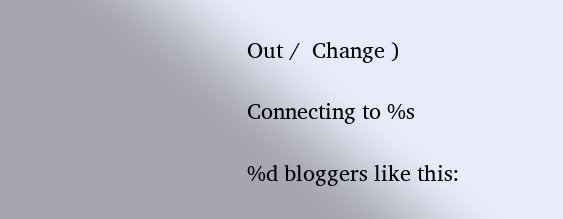Out /  Change )

Connecting to %s

%d bloggers like this: